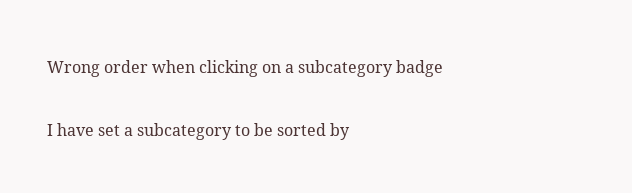Wrong order when clicking on a subcategory badge

I have set a subcategory to be sorted by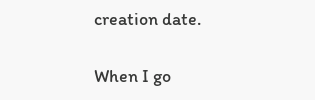creation date.

When I go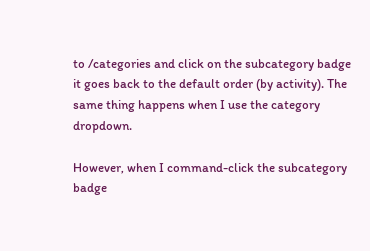to /categories and click on the subcategory badge it goes back to the default order (by activity). The same thing happens when I use the category dropdown.

However, when I command-click the subcategory badge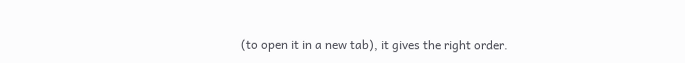(to open it in a new tab), it gives the right order.